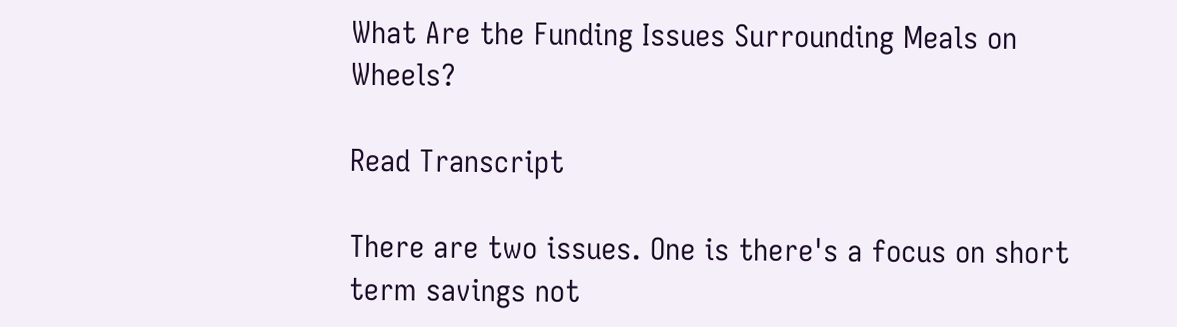What Are the Funding Issues Surrounding Meals on Wheels?

Read Transcript

There are two issues. One is there's a focus on short term savings not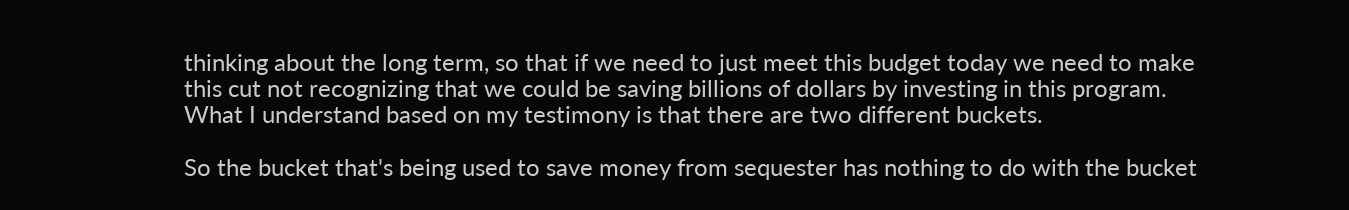thinking about the long term, so that if we need to just meet this budget today we need to make this cut not recognizing that we could be saving billions of dollars by investing in this program. What I understand based on my testimony is that there are two different buckets.

So the bucket that's being used to save money from sequester has nothing to do with the bucket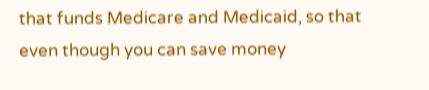that funds Medicare and Medicaid, so that even though you can save money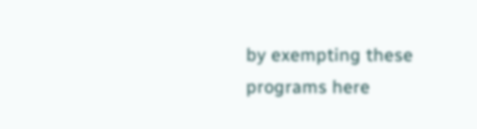by exempting these programs here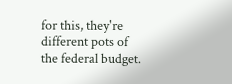for this, they're different pots of the federal budget.